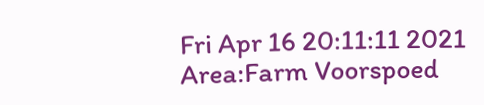Fri Apr 16 20:11:11 2021
Area:Farm Voorspoed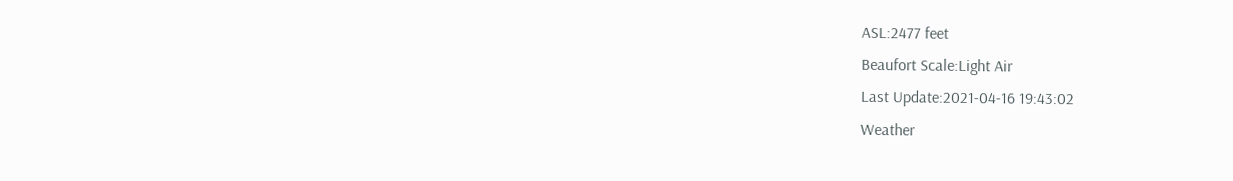ASL:2477 feet
Beaufort Scale:Light Air
Last Update:2021-04-16 19:43:02
Weather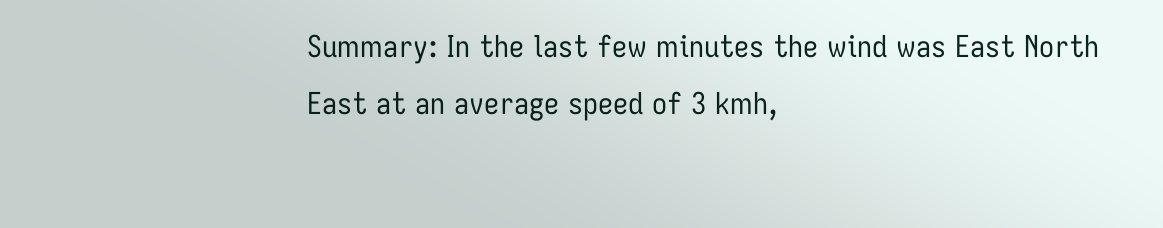Summary: In the last few minutes the wind was East North East at an average speed of 3 kmh,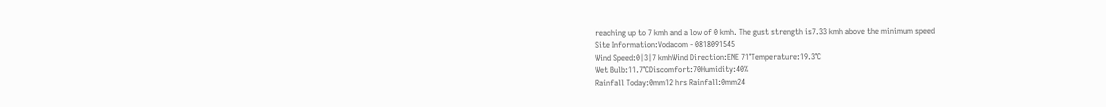reaching up to 7 kmh and a low of 0 kmh. The gust strength is7.33 kmh above the minimum speed
Site Information:Vodacom - 0818091545
Wind Speed:0|3|7 kmhWind Direction:ENE 71°Temperature:19.3°C
Wet Bulb:11.7°CDiscomfort:70Humidity:40%
Rainfall Today:0mm12 hrs Rainfall:0mm24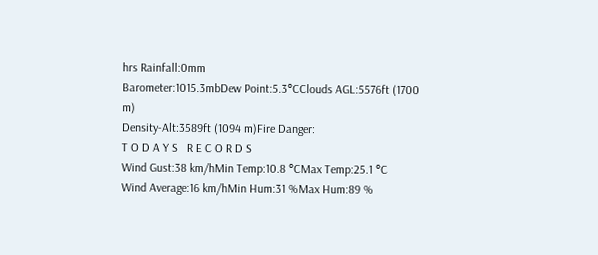hrs Rainfall:0mm
Barometer:1015.3mbDew Point:5.3°CClouds AGL:5576ft (1700 m)
Density-Alt:3589ft (1094 m)Fire Danger:
T O D A Y S   R E C O R D S
Wind Gust:38 km/hMin Temp:10.8 °CMax Temp:25.1 °C
Wind Average:16 km/hMin Hum:31 %Max Hum:89 %